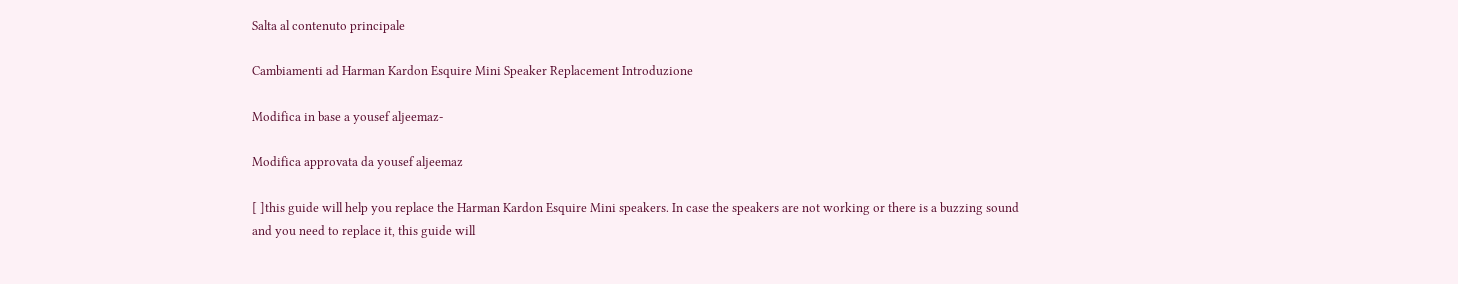Salta al contenuto principale

Cambiamenti ad Harman Kardon Esquire Mini Speaker Replacement Introduzione

Modifica in base a yousef aljeemaz-

Modifica approvata da yousef aljeemaz

[ ]this guide will help you replace the Harman Kardon Esquire Mini speakers. In case the speakers are not working or there is a buzzing sound and you need to replace it, this guide will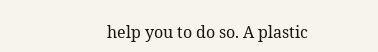help you to do so. A plastic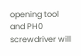opening tool and PH0 screwdriver will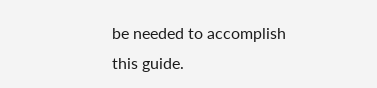be needed to accomplish this guide.